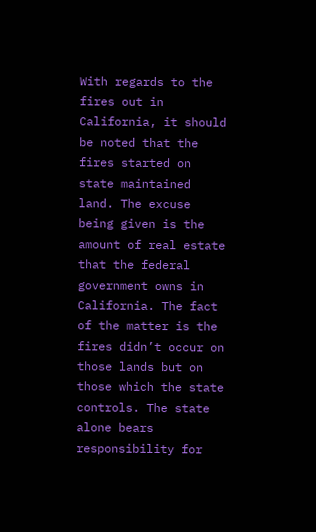With regards to the fires out in California, it should be noted that the fires started on state maintained land. The excuse being given is the amount of real estate that the federal government owns in California. The fact of the matter is the fires didn’t occur on those lands but on those which the state controls. The state alone bears responsibility for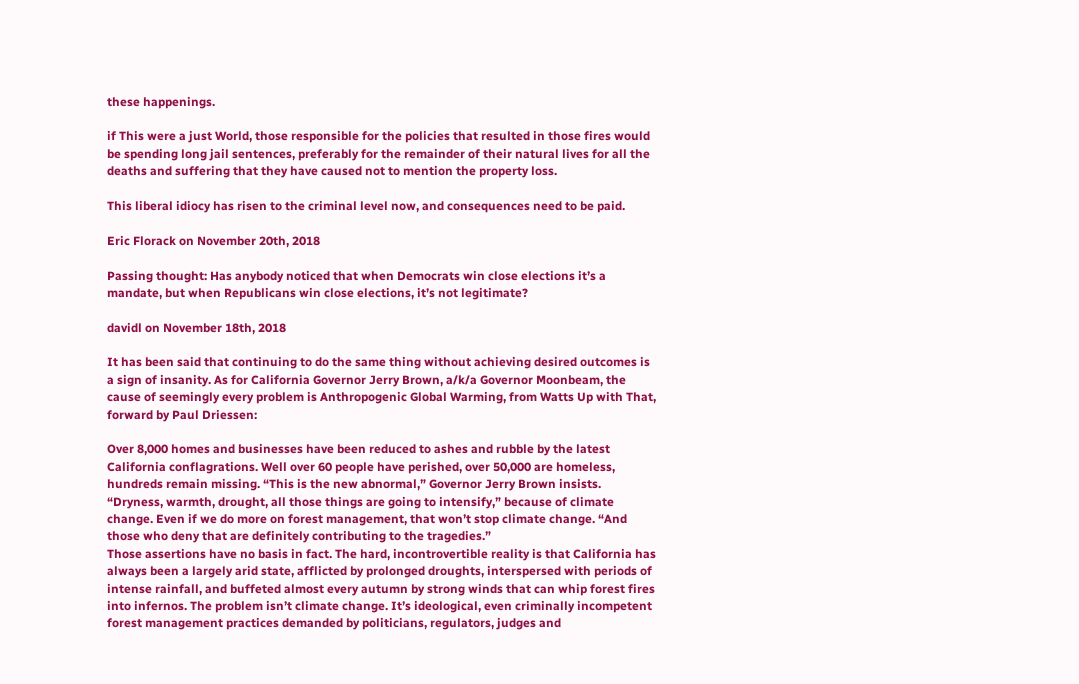these happenings.

if This were a just World, those responsible for the policies that resulted in those fires would be spending long jail sentences, preferably for the remainder of their natural lives for all the deaths and suffering that they have caused not to mention the property loss.

This liberal idiocy has risen to the criminal level now, and consequences need to be paid.

Eric Florack on November 20th, 2018

Passing thought: Has anybody noticed that when Democrats win close elections it’s a mandate, but when Republicans win close elections, it’s not legitimate?

davidl on November 18th, 2018

It has been said that continuing to do the same thing without achieving desired outcomes is a sign of insanity. As for California Governor Jerry Brown, a/k/a Governor Moonbeam, the cause of seemingly every problem is Anthropogenic Global Warming, from Watts Up with That, forward by Paul Driessen:

Over 8,000 homes and businesses have been reduced to ashes and rubble by the latest California conflagrations. Well over 60 people have perished, over 50,000 are homeless, hundreds remain missing. “This is the new abnormal,” Governor Jerry Brown insists. “Dryness, warmth, drought, all those things are going to intensify,” because of climate change. Even if we do more on forest management, that won’t stop climate change. “And those who deny that are definitely contributing to the tragedies.”
Those assertions have no basis in fact. The hard, incontrovertible reality is that California has always been a largely arid state, afflicted by prolonged droughts, interspersed with periods of intense rainfall, and buffeted almost every autumn by strong winds that can whip forest fires into infernos. The problem isn’t climate change. It’s ideological, even criminally incompetent forest management practices demanded by politicians, regulators, judges and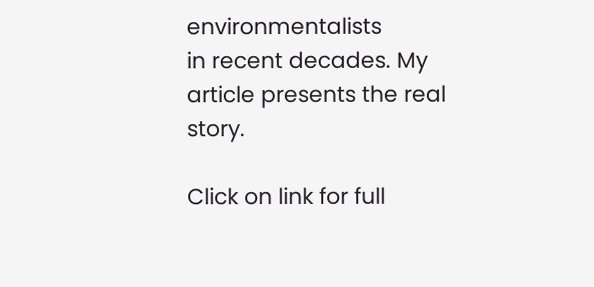environmentalists
in recent decades. My article presents the real story.

Click on link for full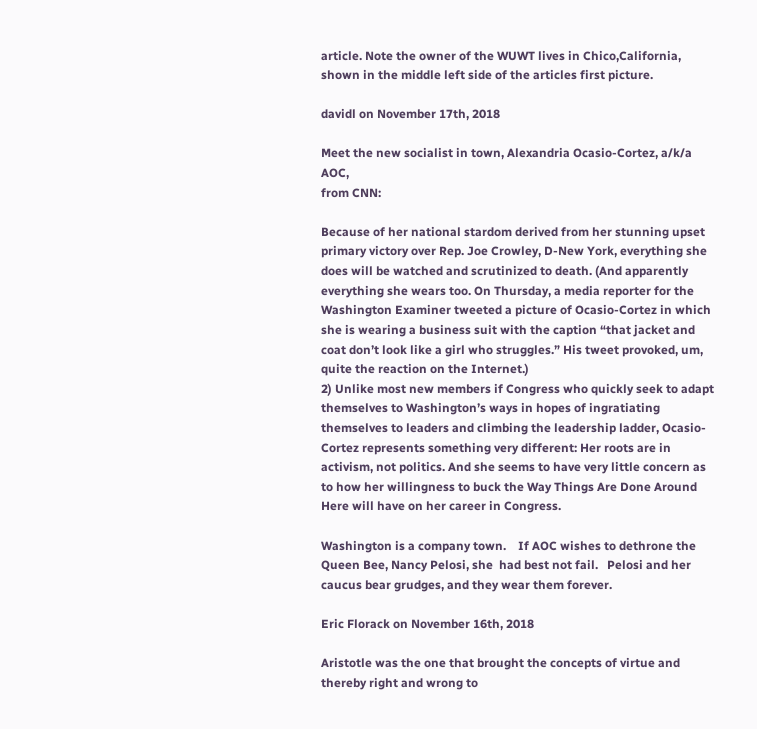article. Note the owner of the WUWT lives in Chico,California, shown in the middle left side of the articles first picture.

davidl on November 17th, 2018

Meet the new socialist in town, Alexandria Ocasio-Cortez, a/k/a AOC,
from CNN:

Because of her national stardom derived from her stunning upset primary victory over Rep. Joe Crowley, D-New York, everything she does will be watched and scrutinized to death. (And apparently everything she wears too. On Thursday, a media reporter for the Washington Examiner tweeted a picture of Ocasio-Cortez in which she is wearing a business suit with the caption “that jacket and coat don’t look like a girl who struggles.” His tweet provoked, um, quite the reaction on the Internet.)
2) Unlike most new members if Congress who quickly seek to adapt themselves to Washington’s ways in hopes of ingratiating themselves to leaders and climbing the leadership ladder, Ocasio-Cortez represents something very different: Her roots are in activism, not politics. And she seems to have very little concern as to how her willingness to buck the Way Things Are Done Around Here will have on her career in Congress.

Washington is a company town.    If AOC wishes to dethrone the Queen Bee, Nancy Pelosi, she  had best not fail.   Pelosi and her caucus bear grudges, and they wear them forever.

Eric Florack on November 16th, 2018

Aristotle was the one that brought the concepts of virtue and thereby right and wrong to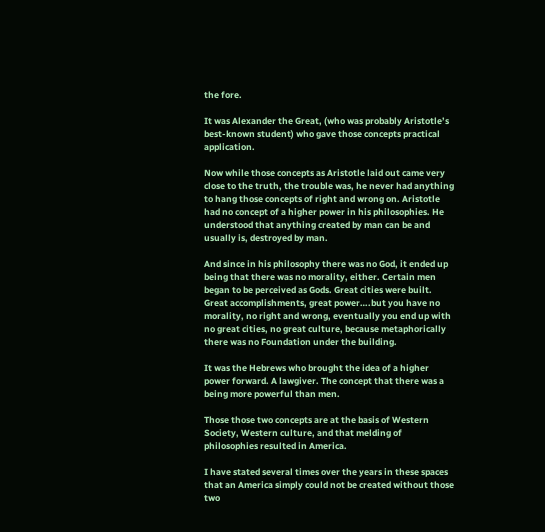the fore.

It was Alexander the Great, (who was probably Aristotle’s best-known student) who gave those concepts practical application.

Now while those concepts as Aristotle laid out came very close to the truth, the trouble was, he never had anything to hang those concepts of right and wrong on. Aristotle had no concept of a higher power in his philosophies. He understood that anything created by man can be and usually is, destroyed by man.

And since in his philosophy there was no God, it ended up being that there was no morality, either. Certain men began to be perceived as Gods. Great cities were built. Great accomplishments, great power….but you have no morality, no right and wrong, eventually you end up with no great cities, no great culture, because metaphorically there was no Foundation under the building.

It was the Hebrews who brought the idea of a higher power forward. A lawgiver. The concept that there was a being more powerful than men.

Those those two concepts are at the basis of Western Society, Western culture, and that melding of philosophies resulted in America.

I have stated several times over the years in these spaces that an America simply could not be created without those two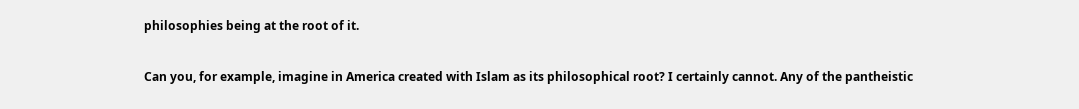philosophies being at the root of it.

Can you, for example, imagine in America created with Islam as its philosophical root? I certainly cannot. Any of the pantheistic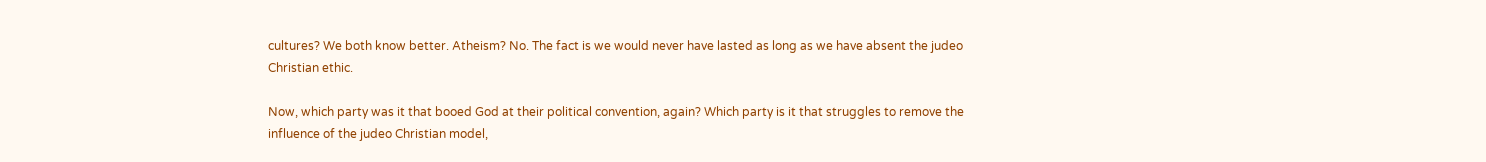cultures? We both know better. Atheism? No. The fact is we would never have lasted as long as we have absent the judeo Christian ethic.

Now, which party was it that booed God at their political convention, again? Which party is it that struggles to remove the influence of the judeo Christian model,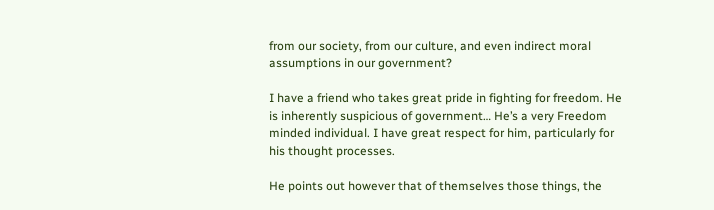from our society, from our culture, and even indirect moral assumptions in our government?

I have a friend who takes great pride in fighting for freedom. He is inherently suspicious of government… He’s a very Freedom minded individual. I have great respect for him, particularly for his thought processes.

He points out however that of themselves those things, the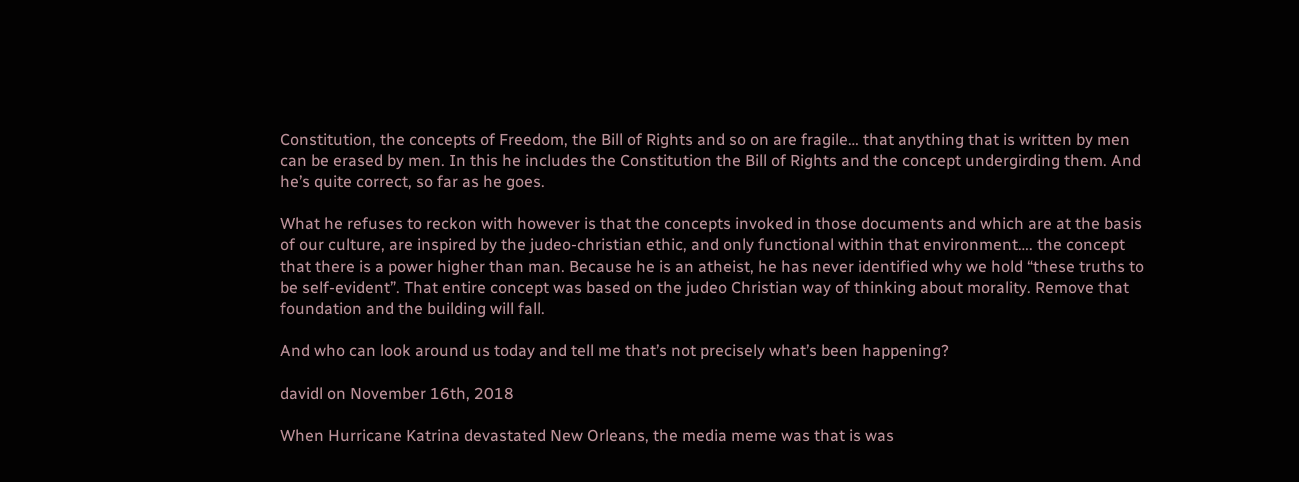Constitution, the concepts of Freedom, the Bill of Rights and so on are fragile… that anything that is written by men can be erased by men. In this he includes the Constitution the Bill of Rights and the concept undergirding them. And he’s quite correct, so far as he goes.

What he refuses to reckon with however is that the concepts invoked in those documents and which are at the basis of our culture, are inspired by the judeo-christian ethic, and only functional within that environment…. the concept that there is a power higher than man. Because he is an atheist, he has never identified why we hold “these truths to be self-evident”. That entire concept was based on the judeo Christian way of thinking about morality. Remove that foundation and the building will fall.

And who can look around us today and tell me that’s not precisely what’s been happening?

davidl on November 16th, 2018

When Hurricane Katrina devastated New Orleans, the media meme was that is was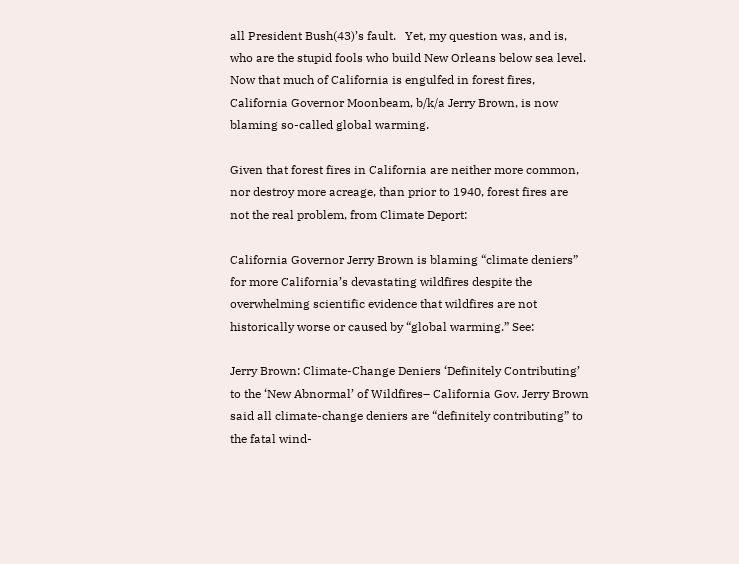all President Bush(43)’s fault.   Yet, my question was, and is, who are the stupid fools who build New Orleans below sea level.   Now that much of California is engulfed in forest fires, California Governor Moonbeam, b/k/a Jerry Brown, is now blaming so-called global warming.

Given that forest fires in California are neither more common,  nor destroy more acreage, than prior to 1940, forest fires are not the real problem, from Climate Deport:

California Governor Jerry Brown is blaming “climate deniers” for more California’s devastating wildfires despite the overwhelming scientific evidence that wildfires are not historically worse or caused by “global warming.” See:

Jerry Brown: Climate-Change Deniers ‘Definitely Contributing’ to the ‘New Abnormal’ of Wildfires– California Gov. Jerry Brown said all climate-change deniers are “definitely contributing” to the fatal wind-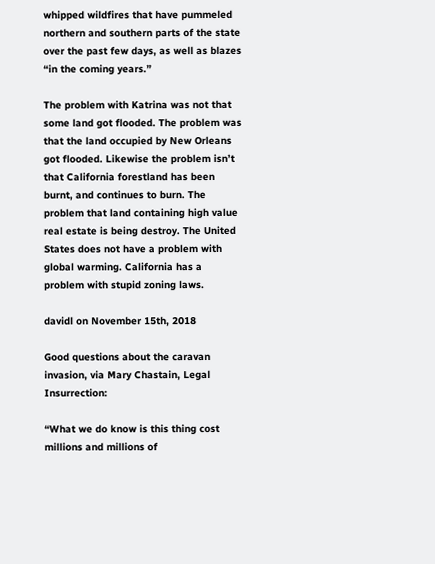whipped wildfires that have pummeled northern and southern parts of the state over the past few days, as well as blazes “in the coming years.”

The problem with Katrina was not that some land got flooded. The problem was that the land occupied by New Orleans got flooded. Likewise the problem isn’t that California forestland has been burnt, and continues to burn. The problem that land containing high value real estate is being destroy. The United States does not have a problem with global warming. California has a problem with stupid zoning laws.

davidl on November 15th, 2018

Good questions about the caravan invasion, via Mary Chastain, Legal Insurrection:

“What we do know is this thing cost millions and millions of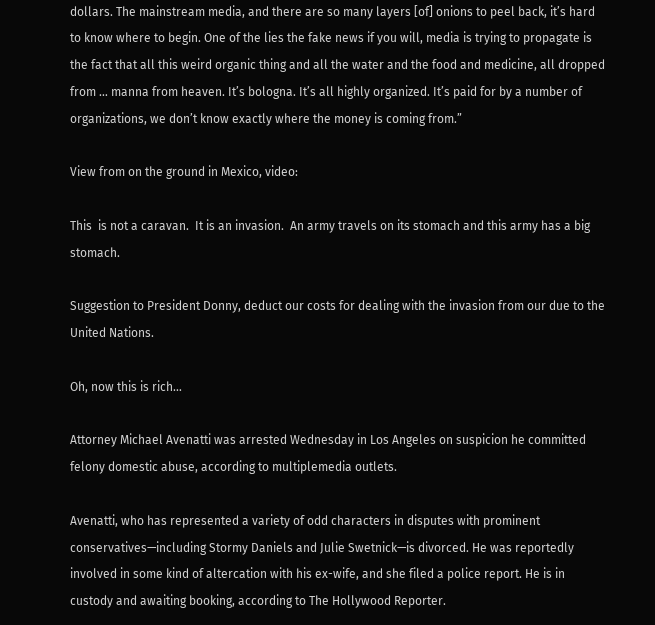dollars. The mainstream media, and there are so many layers [of] onions to peel back, it’s hard to know where to begin. One of the lies the fake news if you will, media is trying to propagate is the fact that all this weird organic thing and all the water and the food and medicine, all dropped from … manna from heaven. It’s bologna. It’s all highly organized. It’s paid for by a number of organizations, we don’t know exactly where the money is coming from.”

View from on the ground in Mexico, video:

This  is not a caravan.  It is an invasion.  An army travels on its stomach and this army has a big stomach.

Suggestion to President Donny, deduct our costs for dealing with the invasion from our due to the United Nations.

Oh, now this is rich…

Attorney Michael Avenatti was arrested Wednesday in Los Angeles on suspicion he committed felony domestic abuse, according to multiplemedia outlets.

Avenatti, who has represented a variety of odd characters in disputes with prominent conservatives—including Stormy Daniels and Julie Swetnick—is divorced. He was reportedly involved in some kind of altercation with his ex-wife, and she filed a police report. He is in custody and awaiting booking, according to The Hollywood Reporter.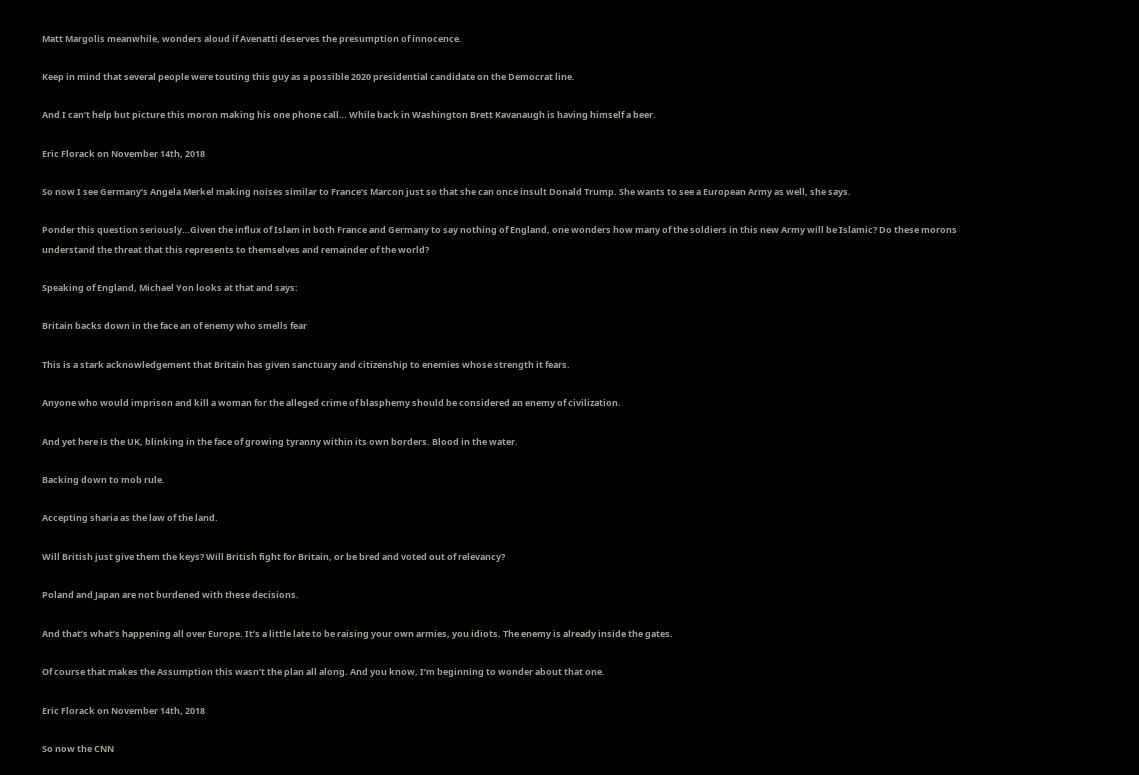Matt Margolis meanwhile, wonders aloud if Avenatti deserves the presumption of innocence.

Keep in mind that several people were touting this guy as a possible 2020 presidential candidate on the Democrat line.

And I can’t help but picture this moron making his one phone call… While back in Washington Brett Kavanaugh is having himself a beer.

Eric Florack on November 14th, 2018

So now I see Germany’s Angela Merkel making noises similar to France’s Marcon just so that she can once insult Donald Trump. She wants to see a European Army as well, she says.

Ponder this question seriously…Given the influx of Islam in both France and Germany to say nothing of England, one wonders how many of the soldiers in this new Army will be Islamic? Do these morons understand the threat that this represents to themselves and remainder of the world?

Speaking of England, Michael Yon looks at that and says:

Britain backs down in the face an of enemy who smells fear

This is a stark acknowledgement that Britain has given sanctuary and citizenship to enemies whose strength it fears.

Anyone who would imprison and kill a woman for the alleged crime of blasphemy should be considered an enemy of civilization.

And yet here is the UK, blinking in the face of growing tyranny within its own borders. Blood in the water.

Backing down to mob rule.

Accepting sharia as the law of the land.

Will British just give them the keys? Will British fight for Britain, or be bred and voted out of relevancy?

Poland and Japan are not burdened with these decisions.

And that’s what’s happening all over Europe. It’s a little late to be raising your own armies, you idiots. The enemy is already inside the gates.

Of course that makes the Assumption this wasn’t the plan all along. And you know, I’m beginning to wonder about that one.

Eric Florack on November 14th, 2018

So now the CNN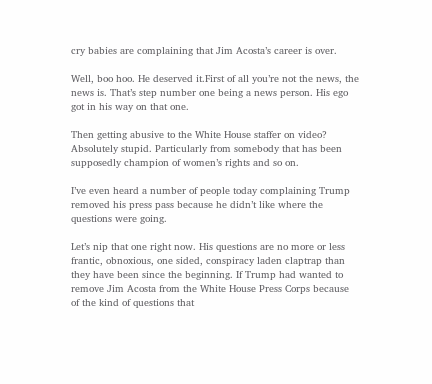cry babies are complaining that Jim Acosta’s career is over.

Well, boo hoo. He deserved it.First of all you’re not the news, the news is. That’s step number one being a news person. His ego got in his way on that one.

Then getting abusive to the White House staffer on video? Absolutely stupid. Particularly from somebody that has been supposedly champion of women’s rights and so on.

I’ve even heard a number of people today complaining Trump removed his press pass because he didn’t like where the questions were going.

Let’s nip that one right now. His questions are no more or less frantic, obnoxious, one sided, conspiracy laden claptrap than they have been since the beginning. If Trump had wanted to remove Jim Acosta from the White House Press Corps because of the kind of questions that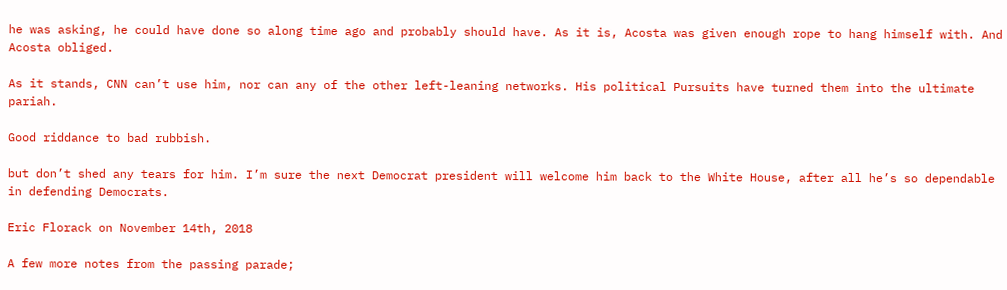he was asking, he could have done so along time ago and probably should have. As it is, Acosta was given enough rope to hang himself with. And Acosta obliged.

As it stands, CNN can’t use him, nor can any of the other left-leaning networks. His political Pursuits have turned them into the ultimate pariah.

Good riddance to bad rubbish.

but don’t shed any tears for him. I’m sure the next Democrat president will welcome him back to the White House, after all he’s so dependable in defending Democrats.

Eric Florack on November 14th, 2018

A few more notes from the passing parade;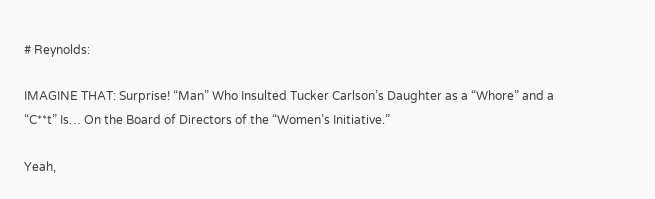# Reynolds:

IMAGINE THAT: Surprise! “Man” Who Insulted Tucker Carlson’s Daughter as a “Whore” and a “C**t” Is… On the Board of Directors of the “Women’s Initiative.”

Yeah,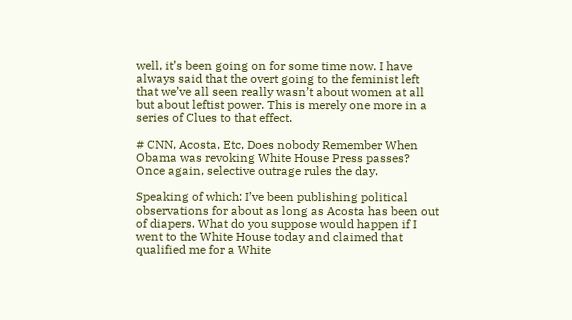well, it’s been going on for some time now. I have always said that the overt going to the feminist left that we’ve all seen really wasn’t about women at all but about leftist power. This is merely one more in a series of Clues to that effect.

# CNN, Acosta, Etc, Does nobody Remember When Obama was revoking White House Press passes? Once again, selective outrage rules the day.

Speaking of which: I’ve been publishing political observations for about as long as Acosta has been out of diapers. What do you suppose would happen if I went to the White House today and claimed that qualified me for a White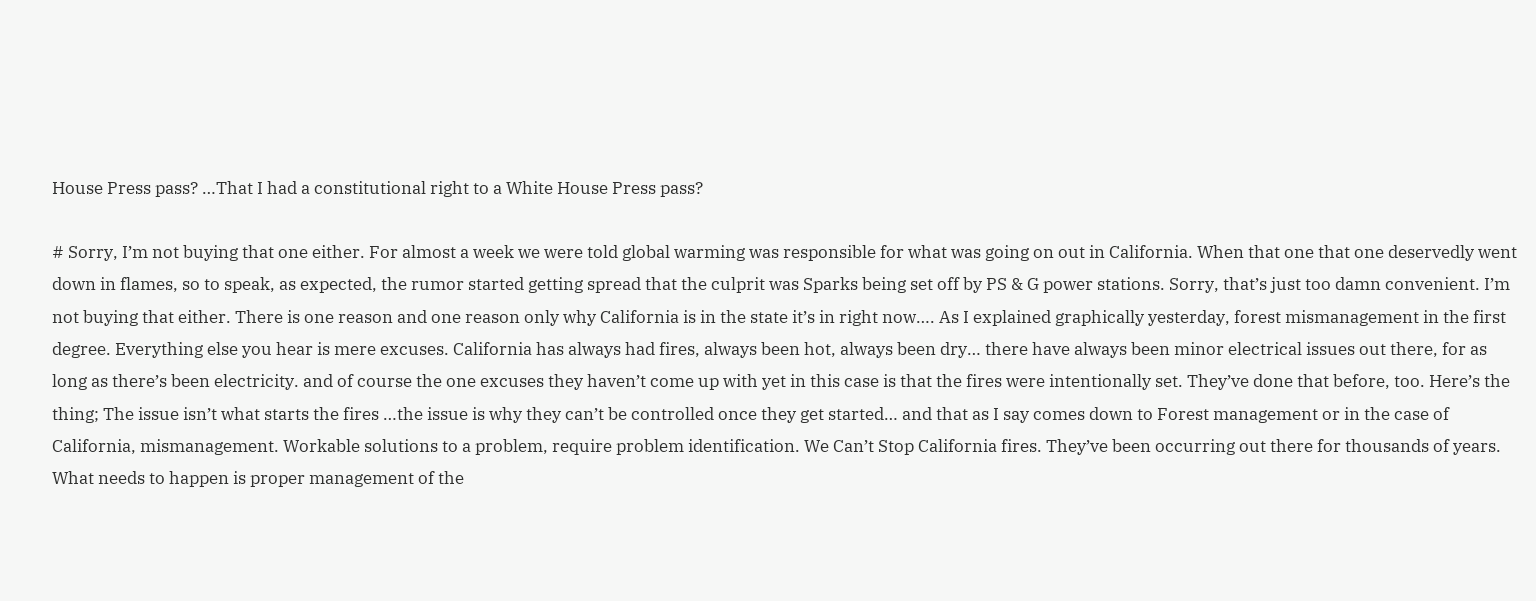House Press pass? …That I had a constitutional right to a White House Press pass?

# Sorry, I’m not buying that one either. For almost a week we were told global warming was responsible for what was going on out in California. When that one that one deservedly went down in flames, so to speak, as expected, the rumor started getting spread that the culprit was Sparks being set off by PS & G power stations. Sorry, that’s just too damn convenient. I’m not buying that either. There is one reason and one reason only why California is in the state it’s in right now…. As I explained graphically yesterday, forest mismanagement in the first degree. Everything else you hear is mere excuses. California has always had fires, always been hot, always been dry… there have always been minor electrical issues out there, for as long as there’s been electricity. and of course the one excuses they haven’t come up with yet in this case is that the fires were intentionally set. They’ve done that before, too. Here’s the thing; The issue isn’t what starts the fires …the issue is why they can’t be controlled once they get started… and that as I say comes down to Forest management or in the case of California, mismanagement. Workable solutions to a problem, require problem identification. We Can’t Stop California fires. They’ve been occurring out there for thousands of years. What needs to happen is proper management of the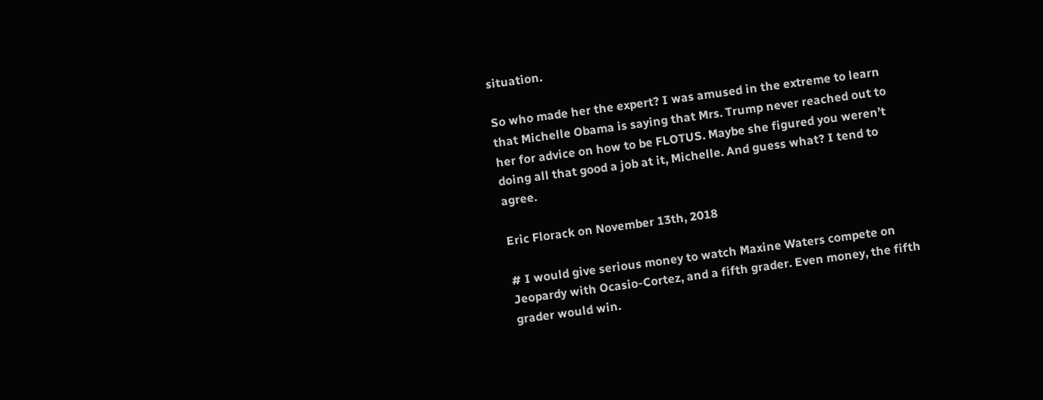situation.

So who made her the expert? I was amused in the extreme to learn that Michelle Obama is saying that Mrs. Trump never reached out to her for advice on how to be FLOTUS. Maybe she figured you weren’t doing all that good a job at it, Michelle. And guess what? I tend to agree.

Eric Florack on November 13th, 2018

# I would give serious money to watch Maxine Waters compete on Jeopardy with Ocasio-Cortez, and a fifth grader. Even money, the fifth grader would win.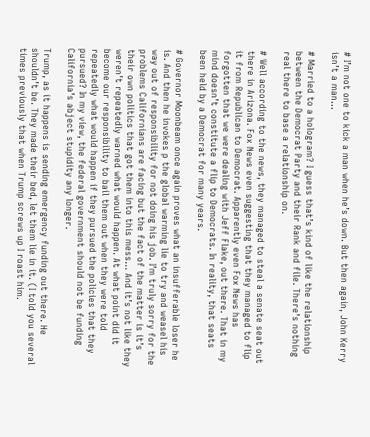# I’m not one to kick a man when he’s down. But then again, John Kerry isn’t a man…

# Married to a hologram? I guess that’s kind of like the relationship between the Democrat Party and their Rank and file. There’s nothing real there to base a relationship on.

# Well according to the news, they managed to steal a senate seat out there in Arizona. Fox News even suggesting that they managed to flip it from Republican to Democrat. Apparently even Fox News has forgotten that we were dealing with Jeff Flake, out there. That in my mind doesn’t constitute a flip to Democrats. In reality, that seats been held by a Democrat for many years.

# Governor Moonbeam once again proves what an insufferable loser he is. And then he invokes p the global warming lie to try and weasel his way out of responsibility for not doing his job. I’m truly sorry for the problems Californians are facing but the fact of the matter is it’s their own politics that got them into this mess… And it’s not like they weren’t repeatedly warned what would happen. At what point did it become our responsibility to bail them out when they were told repeatedly what would happen if they pursued the policies that they pursued? In my view, the federal government should not be funding California’s abject stupidity any longer.

Trump, as it happens is sending emergency funding out there. He shouldn’t be. They made their bed, let them lie in it. (I told you several times previously that when Trump screws up I roast him.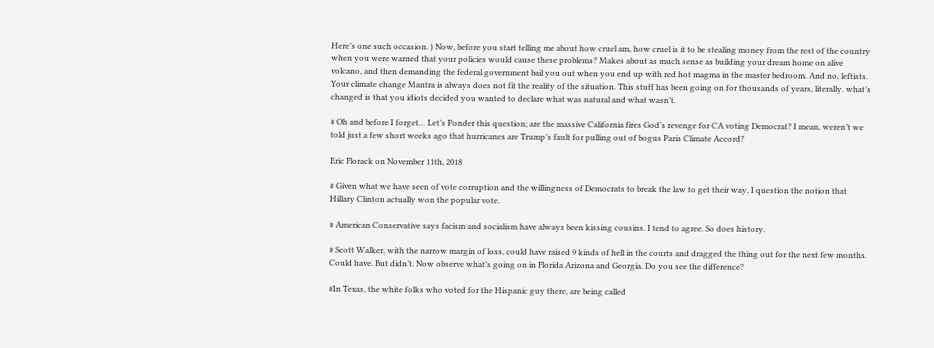Here’s one such occasion. ) Now, before you start telling me about how cruel am, how cruel is it to be stealing money from the rest of the country when you were warned that your policies would cause these problems? Makes about as much sense as building your dream home on alive volcano, and then demanding the federal government bail you out when you end up with red hot magma in the master bedroom. And no, leftists. Your climate change Mantra is always does not fit the reality of the situation. This stuff has been going on for thousands of years, literally. what’s changed is that you idiots decided you wanted to declare what was natural and what wasn’t.

# Oh and before I forget… Let’s Ponder this question; are the massive California fires God’s revenge for CA voting Democrat? I mean, weren’t we told just a few short weeks ago that hurricanes are Trump’s fault for pulling out of bogus Paris Climate Accord?

Eric Florack on November 11th, 2018

# Given what we have seen of vote corruption and the willingness of Democrats to break the law to get their way, I question the notion that Hillary Clinton actually won the popular vote.

# American Conservative says facism and socialism have always been kissing cousins. I tend to agree. So does history.

# Scott Walker, with the narrow margin of loss, could have raised 9 kinds of hell in the courts and dragged the thing out for the next few months. Could have. But didn’t. Now observe what’s going on in Florida Arizona and Georgia. Do you see the difference?

#In Texas, the white folks who voted for the Hispanic guy there, are being called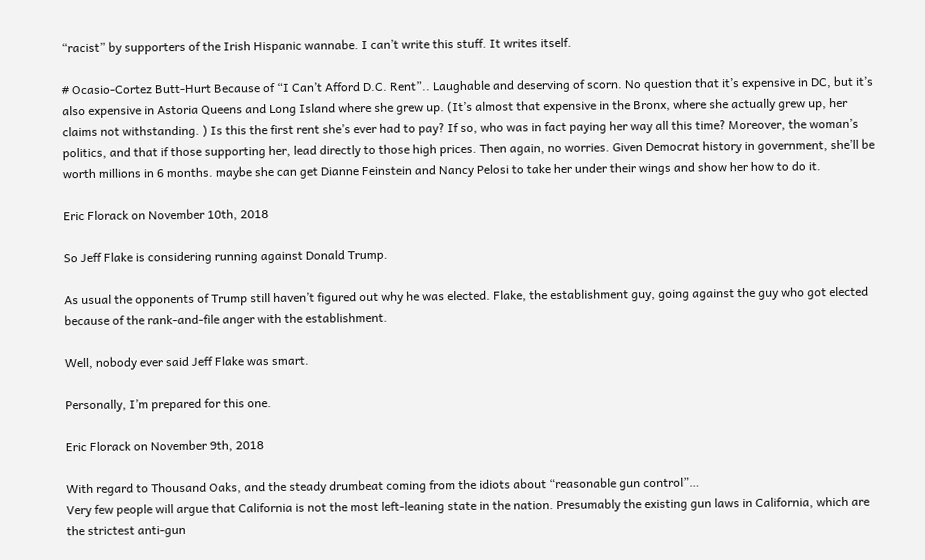“racist” by supporters of the Irish Hispanic wannabe. I can’t write this stuff. It writes itself.

# Ocasio-Cortez Butt-Hurt Because of “I Can’t Afford D.C. Rent”.. Laughable and deserving of scorn. No question that it’s expensive in DC, but it’s also expensive in Astoria Queens and Long Island where she grew up. (It’s almost that expensive in the Bronx, where she actually grew up, her claims not withstanding. ) Is this the first rent she’s ever had to pay? If so, who was in fact paying her way all this time? Moreover, the woman’s politics, and that if those supporting her, lead directly to those high prices. Then again, no worries. Given Democrat history in government, she’ll be worth millions in 6 months. maybe she can get Dianne Feinstein and Nancy Pelosi to take her under their wings and show her how to do it.

Eric Florack on November 10th, 2018

So Jeff Flake is considering running against Donald Trump.

As usual the opponents of Trump still haven’t figured out why he was elected. Flake, the establishment guy, going against the guy who got elected because of the rank-and-file anger with the establishment.

Well, nobody ever said Jeff Flake was smart.

Personally, I’m prepared for this one.

Eric Florack on November 9th, 2018

With regard to Thousand Oaks, and the steady drumbeat coming from the idiots about “reasonable gun control”…
Very few people will argue that California is not the most left-leaning state in the nation. Presumably the existing gun laws in California, which are the strictest anti-gun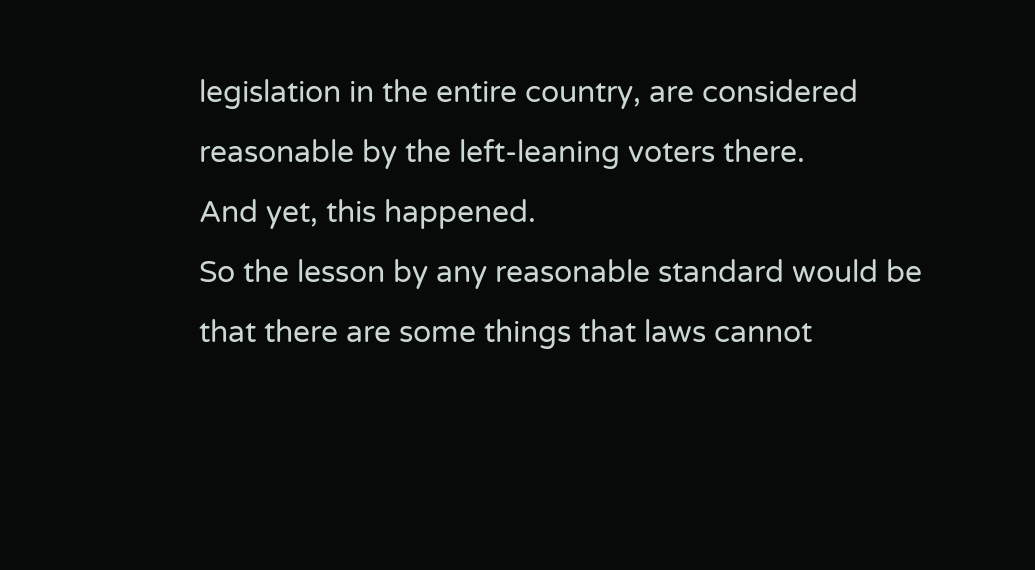legislation in the entire country, are considered reasonable by the left-leaning voters there.
And yet, this happened.
So the lesson by any reasonable standard would be that there are some things that laws cannot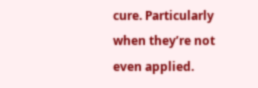cure. Particularly when they’re not even applied.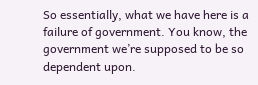So essentially, what we have here is a failure of government. You know, the government we’re supposed to be so dependent upon.